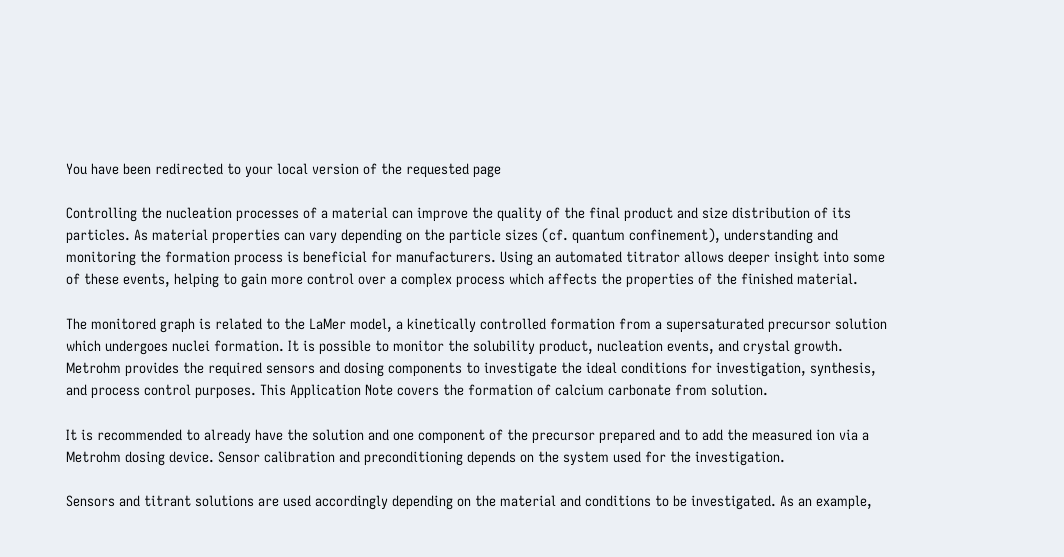You have been redirected to your local version of the requested page

Controlling the nucleation processes of a material can improve the quality of the final product and size distribution of its particles. As material properties can vary depending on the particle sizes (cf. quantum confinement), understanding and monitoring the formation process is beneficial for manufacturers. Using an automated titrator allows deeper insight into some of these events, helping to gain more control over a complex process which affects the properties of the finished material.

The monitored graph is related to the LaMer model, a kinetically controlled formation from a supersaturated precursor solution which undergoes nuclei formation. It is possible to monitor the solubility product, nucleation events, and crystal growth. Metrohm provides the required sensors and dosing components to investigate the ideal conditions for investigation, synthesis, and process control purposes. This Application Note covers the formation of calcium carbonate from solution.

It is recommended to already have the solution and one component of the precursor prepared and to add the measured ion via a Metrohm dosing device. Sensor calibration and preconditioning depends on the system used for the investigation.

Sensors and titrant solutions are used accordingly depending on the material and conditions to be investigated. As an example,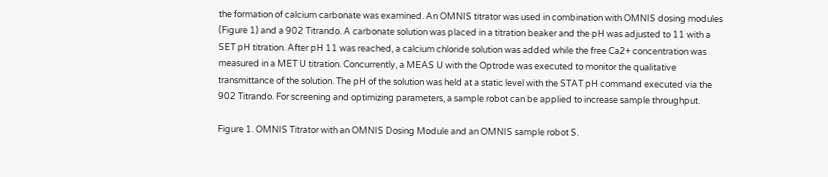the formation of calcium carbonate was examined. An OMNIS titrator was used in combination with OMNIS dosing modules (Figure 1) and a 902 Titrando. A carbonate solution was placed in a titration beaker and the pH was adjusted to 11 with a SET pH titration. After pH 11 was reached, a calcium chloride solution was added while the free Ca2+ concentration was measured in a MET U titration. Concurrently, a MEAS U with the Optrode was executed to monitor the qualitative transmittance of the solution. The pH of the solution was held at a static level with the STAT pH command executed via the 902 Titrando. For screening and optimizing parameters, a sample robot can be applied to increase sample throughput.

Figure 1. OMNIS Titrator with an OMNIS Dosing Module and an OMNIS sample robot S.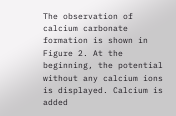The observation of calcium carbonate formation is shown in Figure 2. At the beginning, the potential without any calcium ions is displayed. Calcium is added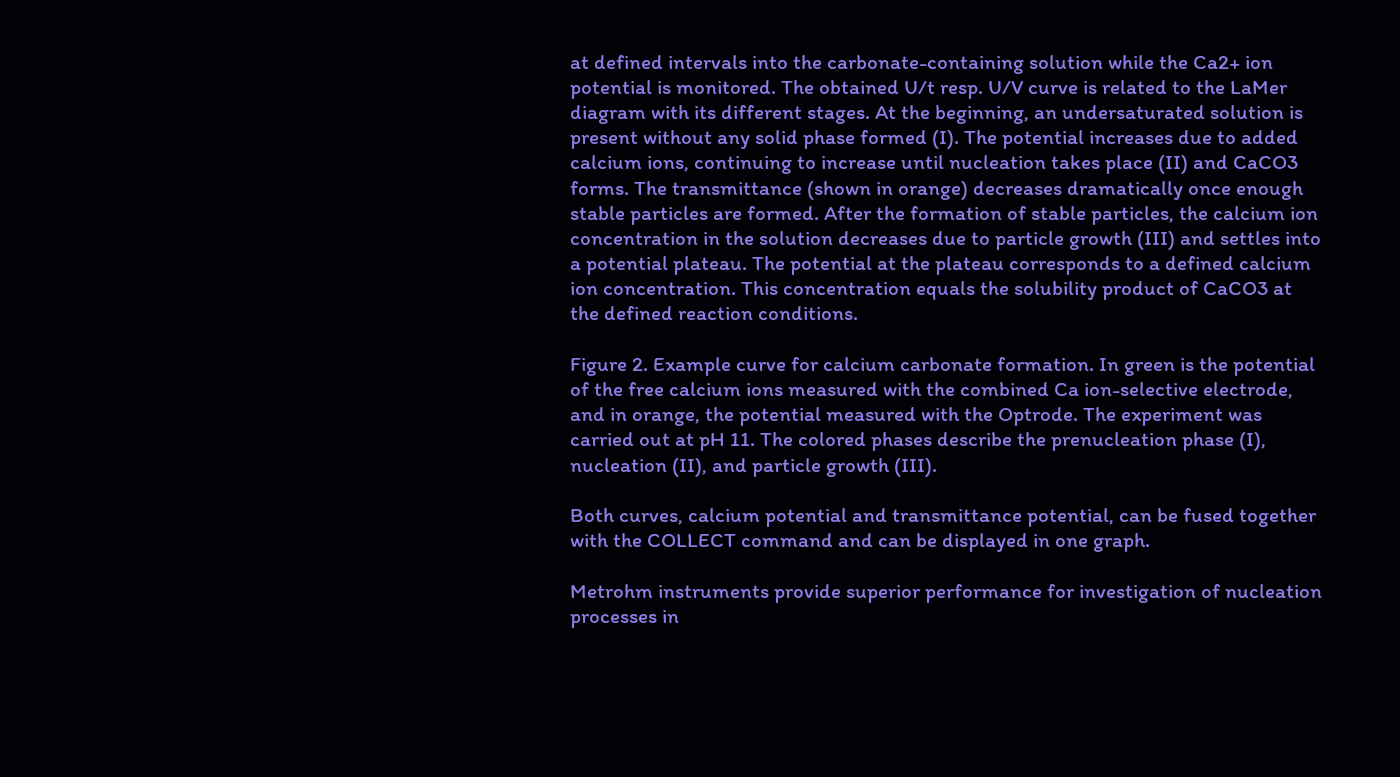at defined intervals into the carbonate-containing solution while the Ca2+ ion potential is monitored. The obtained U/t resp. U/V curve is related to the LaMer diagram with its different stages. At the beginning, an undersaturated solution is present without any solid phase formed (I). The potential increases due to added calcium ions, continuing to increase until nucleation takes place (II) and CaCO3 forms. The transmittance (shown in orange) decreases dramatically once enough stable particles are formed. After the formation of stable particles, the calcium ion concentration in the solution decreases due to particle growth (III) and settles into a potential plateau. The potential at the plateau corresponds to a defined calcium ion concentration. This concentration equals the solubility product of CaCO3 at the defined reaction conditions.

Figure 2. Example curve for calcium carbonate formation. In green is the potential of the free calcium ions measured with the combined Ca ion-selective electrode, and in orange, the potential measured with the Optrode. The experiment was carried out at pH 11. The colored phases describe the prenucleation phase (I), nucleation (II), and particle growth (III).

Both curves, calcium potential and transmittance potential, can be fused together with the COLLECT command and can be displayed in one graph.

Metrohm instruments provide superior performance for investigation of nucleation processes in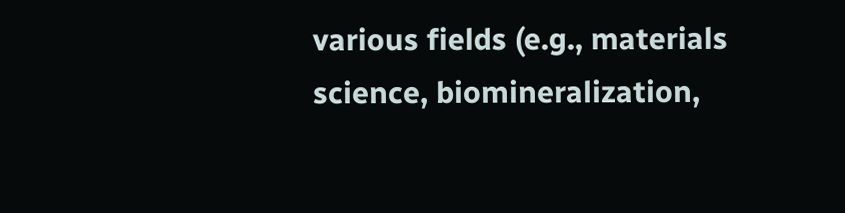various fields (e.g., materials science, biomineralization,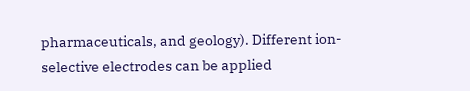pharmaceuticals, and geology). Different ion-selective electrodes can be applied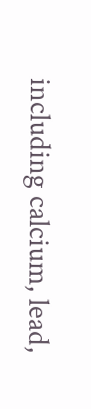including calcium, lead,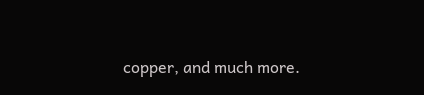copper, and much more.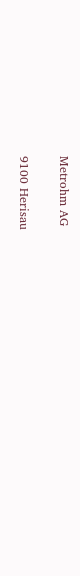Metrohm AG

9100 Herisau